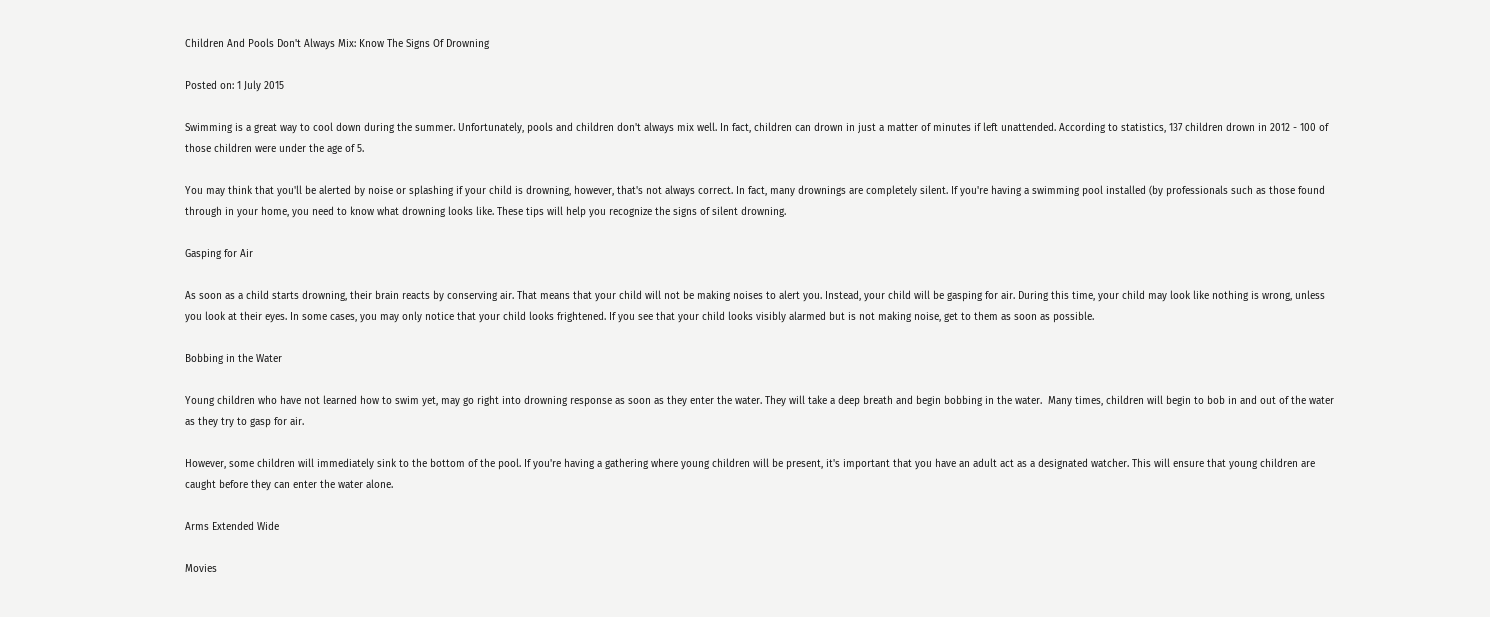Children And Pools Don't Always Mix: Know The Signs Of Drowning

Posted on: 1 July 2015

Swimming is a great way to cool down during the summer. Unfortunately, pools and children don't always mix well. In fact, children can drown in just a matter of minutes if left unattended. According to statistics, 137 children drown in 2012 - 100 of those children were under the age of 5.

You may think that you'll be alerted by noise or splashing if your child is drowning, however, that's not always correct. In fact, many drownings are completely silent. If you're having a swimming pool installed (by professionals such as those found through in your home, you need to know what drowning looks like. These tips will help you recognize the signs of silent drowning.

Gasping for Air

As soon as a child starts drowning, their brain reacts by conserving air. That means that your child will not be making noises to alert you. Instead, your child will be gasping for air. During this time, your child may look like nothing is wrong, unless you look at their eyes. In some cases, you may only notice that your child looks frightened. If you see that your child looks visibly alarmed but is not making noise, get to them as soon as possible.

Bobbing in the Water

Young children who have not learned how to swim yet, may go right into drowning response as soon as they enter the water. They will take a deep breath and begin bobbing in the water.  Many times, children will begin to bob in and out of the water as they try to gasp for air.

However, some children will immediately sink to the bottom of the pool. If you're having a gathering where young children will be present, it's important that you have an adult act as a designated watcher. This will ensure that young children are caught before they can enter the water alone.

Arms Extended Wide

Movies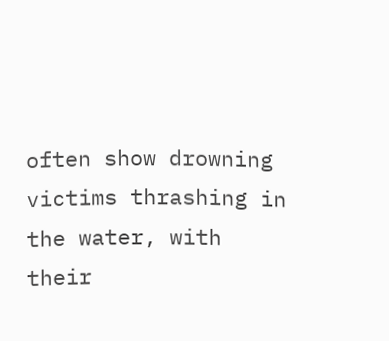often show drowning victims thrashing in the water, with their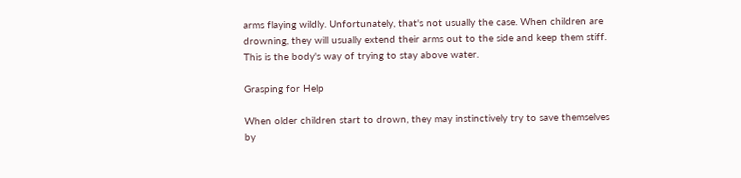arms flaying wildly. Unfortunately, that's not usually the case. When children are drowning, they will usually extend their arms out to the side and keep them stiff. This is the body's way of trying to stay above water.

Grasping for Help

When older children start to drown, they may instinctively try to save themselves by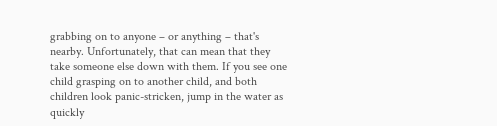grabbing on to anyone – or anything – that's nearby. Unfortunately, that can mean that they take someone else down with them. If you see one child grasping on to another child, and both children look panic-stricken, jump in the water as quickly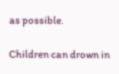as possible.

Children can drown in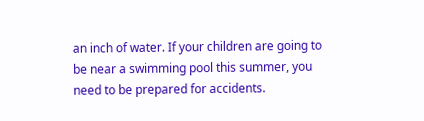an inch of water. If your children are going to be near a swimming pool this summer, you need to be prepared for accidents.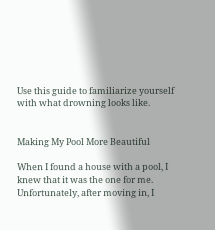Use this guide to familiarize yourself with what drowning looks like.


Making My Pool More Beautiful

When I found a house with a pool, I knew that it was the one for me. Unfortunately, after moving in, I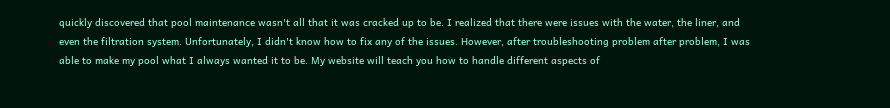quickly discovered that pool maintenance wasn't all that it was cracked up to be. I realized that there were issues with the water, the liner, and even the filtration system. Unfortunately, I didn't know how to fix any of the issues. However, after troubleshooting problem after problem, I was able to make my pool what I always wanted it to be. My website will teach you how to handle different aspects of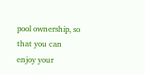pool ownership, so that you can enjoy your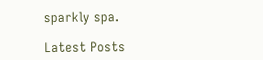sparkly spa.

Latest Posts